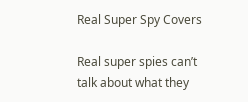Real Super Spy Covers

Real super spies can’t talk about what they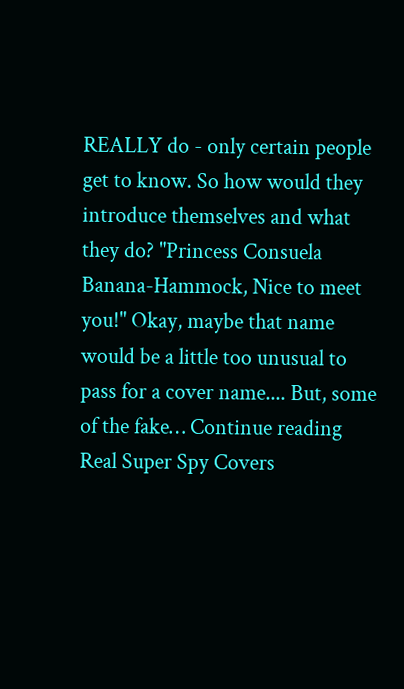REALLY do - only certain people get to know. So how would they introduce themselves and what they do? "Princess Consuela Banana-Hammock, Nice to meet you!" Okay, maybe that name would be a little too unusual to pass for a cover name.... But, some of the fake… Continue reading Real Super Spy Covers